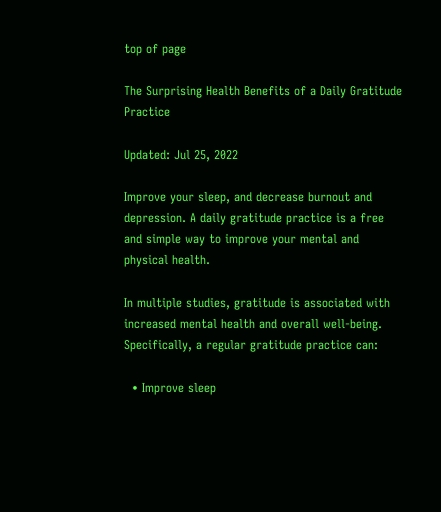top of page

The Surprising Health Benefits of a Daily Gratitude Practice

Updated: Jul 25, 2022

Improve your sleep, and decrease burnout and depression. A daily gratitude practice is a free and simple way to improve your mental and physical health.

In multiple studies, gratitude is associated with increased mental health and overall well-being. Specifically, a regular gratitude practice can:

  • Improve sleep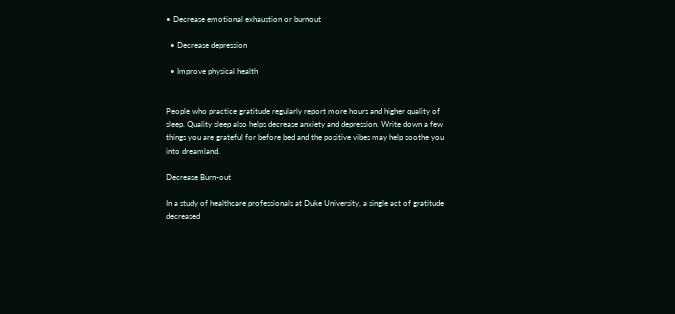• Decrease emotional exhaustion or burnout

  • Decrease depression

  • Improve physical health


People who practice gratitude regularly report more hours and higher quality of sleep. Quality sleep also helps decrease anxiety and depression. Write down a few things you are grateful for before bed and the positive vibes may help soothe you into dreamland.

Decrease Burn-out

In a study of healthcare professionals at Duke University, a single act of gratitude decreased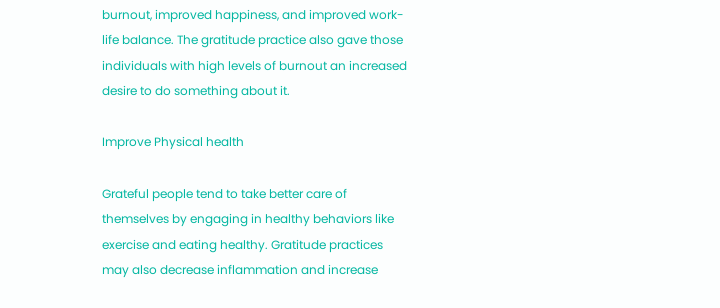burnout, improved happiness, and improved work-life balance. The gratitude practice also gave those individuals with high levels of burnout an increased desire to do something about it.

Improve Physical health

Grateful people tend to take better care of themselves by engaging in healthy behaviors like exercise and eating healthy. Gratitude practices may also decrease inflammation and increase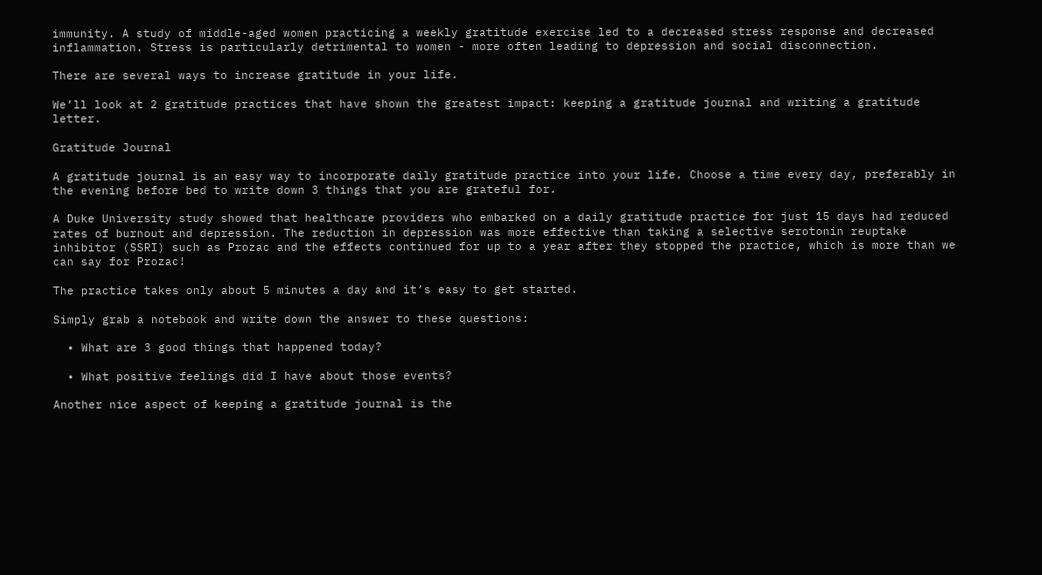immunity. A study of middle-aged women practicing a weekly gratitude exercise led to a decreased stress response and decreased inflammation. Stress is particularly detrimental to women - more often leading to depression and social disconnection.

There are several ways to increase gratitude in your life.

We’ll look at 2 gratitude practices that have shown the greatest impact: keeping a gratitude journal and writing a gratitude letter.

Gratitude Journal

A gratitude journal is an easy way to incorporate daily gratitude practice into your life. Choose a time every day, preferably in the evening before bed to write down 3 things that you are grateful for.

A Duke University study showed that healthcare providers who embarked on a daily gratitude practice for just 15 days had reduced rates of burnout and depression. The reduction in depression was more effective than taking a selective serotonin reuptake inhibitor (SSRI) such as Prozac and the effects continued for up to a year after they stopped the practice, which is more than we can say for Prozac!

The practice takes only about 5 minutes a day and it’s easy to get started.

Simply grab a notebook and write down the answer to these questions:

  • What are 3 good things that happened today?

  • What positive feelings did I have about those events?

Another nice aspect of keeping a gratitude journal is the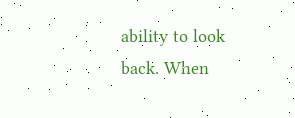ability to look back. When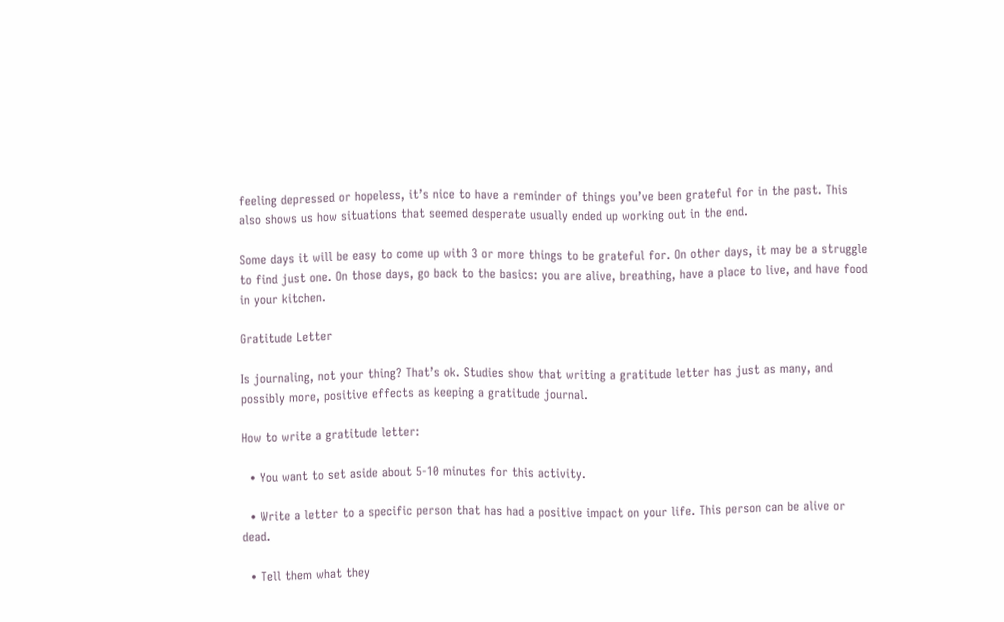feeling depressed or hopeless, it’s nice to have a reminder of things you’ve been grateful for in the past. This also shows us how situations that seemed desperate usually ended up working out in the end.

Some days it will be easy to come up with 3 or more things to be grateful for. On other days, it may be a struggle to find just one. On those days, go back to the basics: you are alive, breathing, have a place to live, and have food in your kitchen.

Gratitude Letter

Is journaling, not your thing? That’s ok. Studies show that writing a gratitude letter has just as many, and possibly more, positive effects as keeping a gratitude journal.

How to write a gratitude letter:

  • You want to set aside about 5-10 minutes for this activity.

  • Write a letter to a specific person that has had a positive impact on your life. This person can be alive or dead.

  • Tell them what they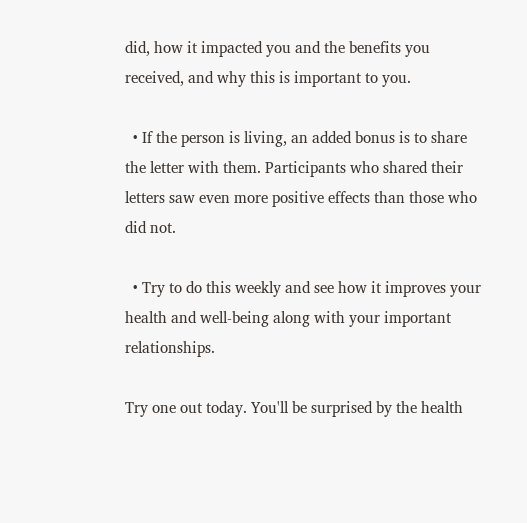did, how it impacted you and the benefits you received, and why this is important to you.

  • If the person is living, an added bonus is to share the letter with them. Participants who shared their letters saw even more positive effects than those who did not.

  • Try to do this weekly and see how it improves your health and well-being along with your important relationships.

Try one out today. You'll be surprised by the health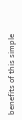benefits of this simple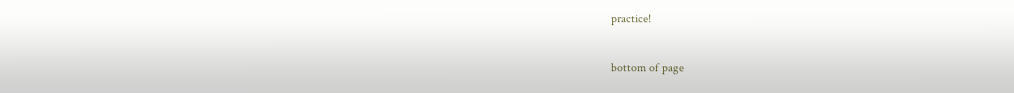practice!

bottom of page